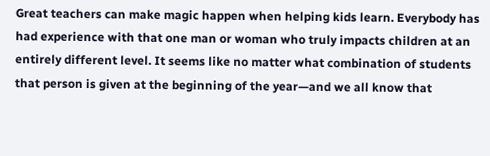Great teachers can make magic happen when helping kids learn. Everybody has had experience with that one man or woman who truly impacts children at an entirely different level. It seems like no matter what combination of students that person is given at the beginning of the year—and we all know that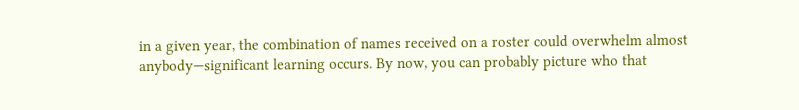in a given year, the combination of names received on a roster could overwhelm almost anybody—significant learning occurs. By now, you can probably picture who that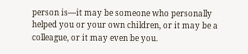person is—it may be someone who personally helped you or your own children, or it may be a colleague, or it may even be you.